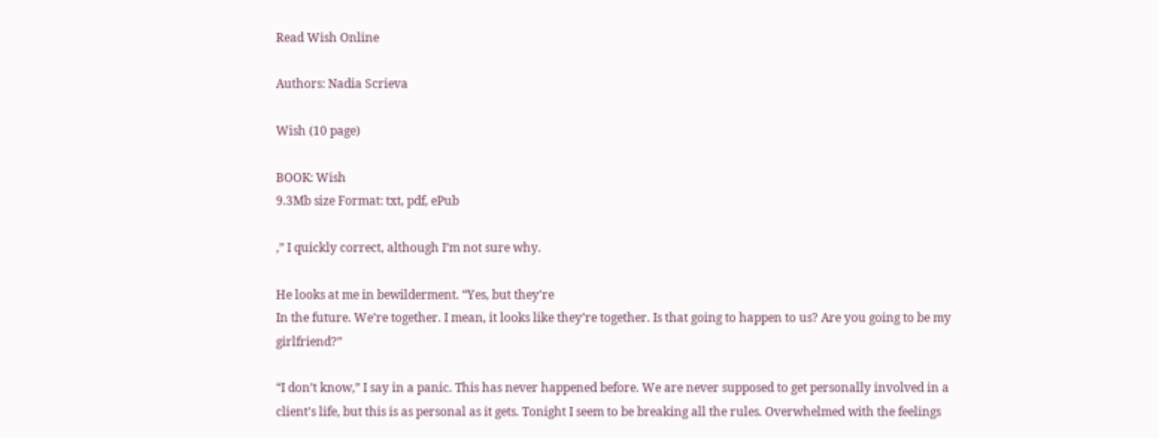Read Wish Online

Authors: Nadia Scrieva

Wish (10 page)

BOOK: Wish
9.3Mb size Format: txt, pdf, ePub

,” I quickly correct, although I’m not sure why.

He looks at me in bewilderment. “Yes, but they’re
In the future. We’re together. I mean, it looks like they’re together. Is that going to happen to us? Are you going to be my girlfriend?”

“I don’t know,” I say in a panic. This has never happened before. We are never supposed to get personally involved in a client’s life, but this is as personal as it gets. Tonight I seem to be breaking all the rules. Overwhelmed with the feelings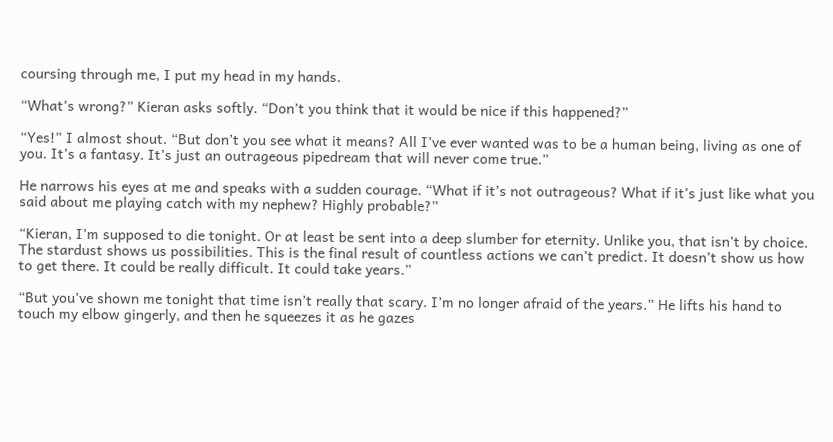coursing through me, I put my head in my hands.

“What’s wrong?” Kieran asks softly. “Don’t you think that it would be nice if this happened?”

“Yes!” I almost shout. “But don’t you see what it means? All I’ve ever wanted was to be a human being, living as one of you. It’s a fantasy. It’s just an outrageous pipedream that will never come true.”

He narrows his eyes at me and speaks with a sudden courage. “What if it’s not outrageous? What if it’s just like what you said about me playing catch with my nephew? Highly probable?”

“Kieran, I’m supposed to die tonight. Or at least be sent into a deep slumber for eternity. Unlike you, that isn’t by choice. The stardust shows us possibilities. This is the final result of countless actions we can’t predict. It doesn’t show us how to get there. It could be really difficult. It could take years.”

“But you’ve shown me tonight that time isn’t really that scary. I’m no longer afraid of the years.” He lifts his hand to touch my elbow gingerly, and then he squeezes it as he gazes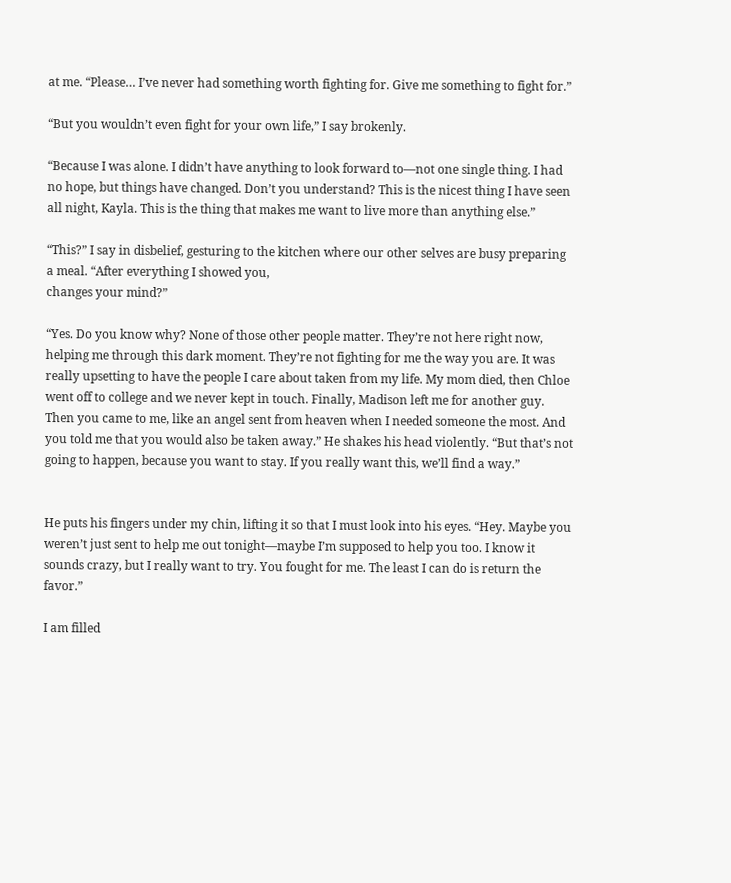at me. “Please… I’ve never had something worth fighting for. Give me something to fight for.”

“But you wouldn’t even fight for your own life,” I say brokenly.

“Because I was alone. I didn’t have anything to look forward to—not one single thing. I had no hope, but things have changed. Don’t you understand? This is the nicest thing I have seen all night, Kayla. This is the thing that makes me want to live more than anything else.”

“This?” I say in disbelief, gesturing to the kitchen where our other selves are busy preparing a meal. “After everything I showed you,
changes your mind?”

“Yes. Do you know why? None of those other people matter. They’re not here right now, helping me through this dark moment. They’re not fighting for me the way you are. It was really upsetting to have the people I care about taken from my life. My mom died, then Chloe went off to college and we never kept in touch. Finally, Madison left me for another guy. Then you came to me, like an angel sent from heaven when I needed someone the most. And you told me that you would also be taken away.” He shakes his head violently. “But that’s not going to happen, because you want to stay. If you really want this, we’ll find a way.”


He puts his fingers under my chin, lifting it so that I must look into his eyes. “Hey. Maybe you weren’t just sent to help me out tonight—maybe I’m supposed to help you too. I know it sounds crazy, but I really want to try. You fought for me. The least I can do is return the favor.”

I am filled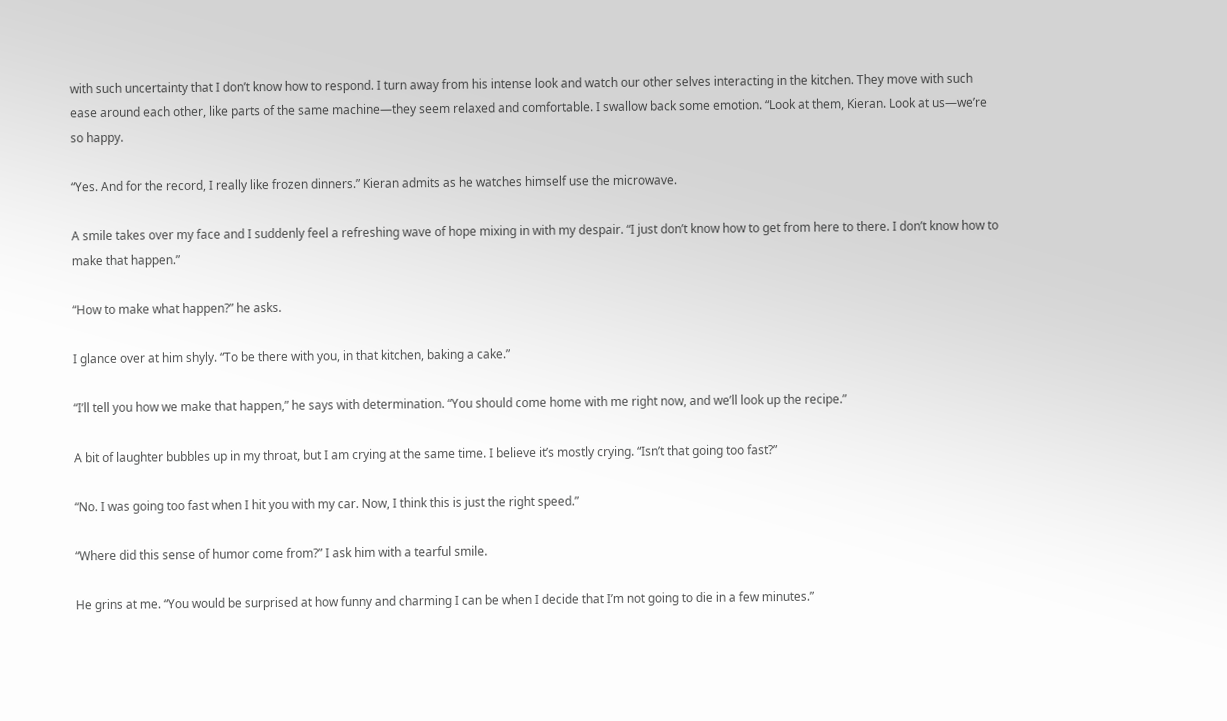with such uncertainty that I don’t know how to respond. I turn away from his intense look and watch our other selves interacting in the kitchen. They move with such ease around each other, like parts of the same machine—they seem relaxed and comfortable. I swallow back some emotion. “Look at them, Kieran. Look at us—we’re so happy.

“Yes. And for the record, I really like frozen dinners.” Kieran admits as he watches himself use the microwave.

A smile takes over my face and I suddenly feel a refreshing wave of hope mixing in with my despair. “I just don’t know how to get from here to there. I don’t know how to make that happen.”

“How to make what happen?” he asks.

I glance over at him shyly. “To be there with you, in that kitchen, baking a cake.”

“I’ll tell you how we make that happen,” he says with determination. “You should come home with me right now, and we’ll look up the recipe.”

A bit of laughter bubbles up in my throat, but I am crying at the same time. I believe it’s mostly crying. “Isn’t that going too fast?”

“No. I was going too fast when I hit you with my car. Now, I think this is just the right speed.”

“Where did this sense of humor come from?” I ask him with a tearful smile.

He grins at me. “You would be surprised at how funny and charming I can be when I decide that I’m not going to die in a few minutes.”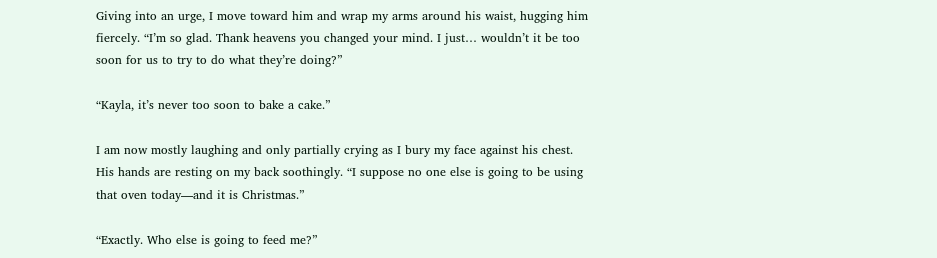Giving into an urge, I move toward him and wrap my arms around his waist, hugging him fiercely. “I’m so glad. Thank heavens you changed your mind. I just… wouldn’t it be too soon for us to try to do what they’re doing?”

“Kayla, it’s never too soon to bake a cake.”

I am now mostly laughing and only partially crying as I bury my face against his chest. His hands are resting on my back soothingly. “I suppose no one else is going to be using that oven today—and it is Christmas.”

“Exactly. Who else is going to feed me?”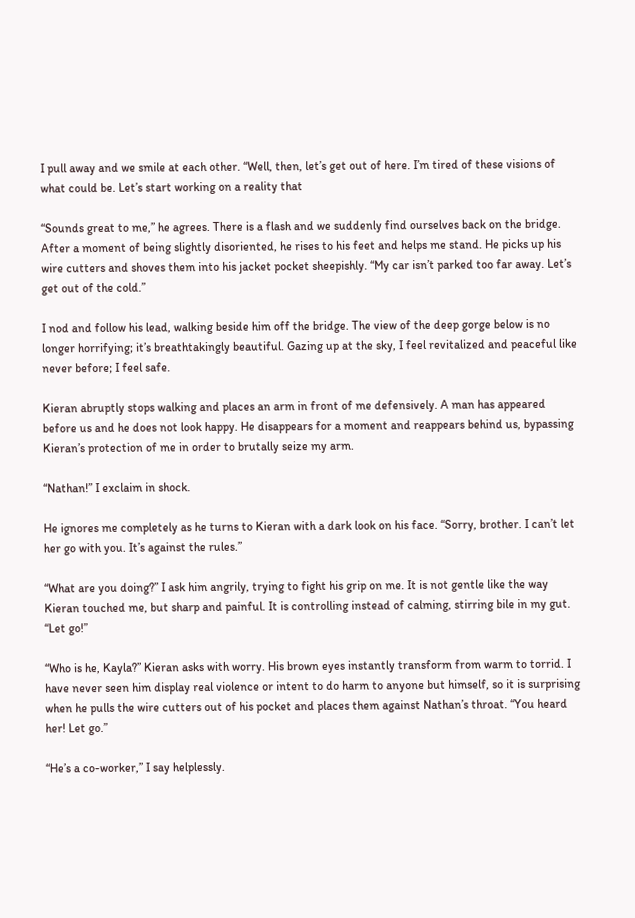I pull away and we smile at each other. “Well, then, let’s get out of here. I’m tired of these visions of what could be. Let’s start working on a reality that

“Sounds great to me,” he agrees. There is a flash and we suddenly find ourselves back on the bridge. After a moment of being slightly disoriented, he rises to his feet and helps me stand. He picks up his wire cutters and shoves them into his jacket pocket sheepishly. “My car isn’t parked too far away. Let’s get out of the cold.”

I nod and follow his lead, walking beside him off the bridge. The view of the deep gorge below is no longer horrifying; it’s breathtakingly beautiful. Gazing up at the sky, I feel revitalized and peaceful like never before; I feel safe.

Kieran abruptly stops walking and places an arm in front of me defensively. A man has appeared before us and he does not look happy. He disappears for a moment and reappears behind us, bypassing Kieran’s protection of me in order to brutally seize my arm.

“Nathan!” I exclaim in shock.

He ignores me completely as he turns to Kieran with a dark look on his face. “Sorry, brother. I can’t let her go with you. It’s against the rules.”

“What are you doing?” I ask him angrily, trying to fight his grip on me. It is not gentle like the way Kieran touched me, but sharp and painful. It is controlling instead of calming, stirring bile in my gut. “Let go!”

“Who is he, Kayla?” Kieran asks with worry. His brown eyes instantly transform from warm to torrid. I have never seen him display real violence or intent to do harm to anyone but himself, so it is surprising when he pulls the wire cutters out of his pocket and places them against Nathan’s throat. “You heard her! Let go.”

“He’s a co-worker,” I say helplessly.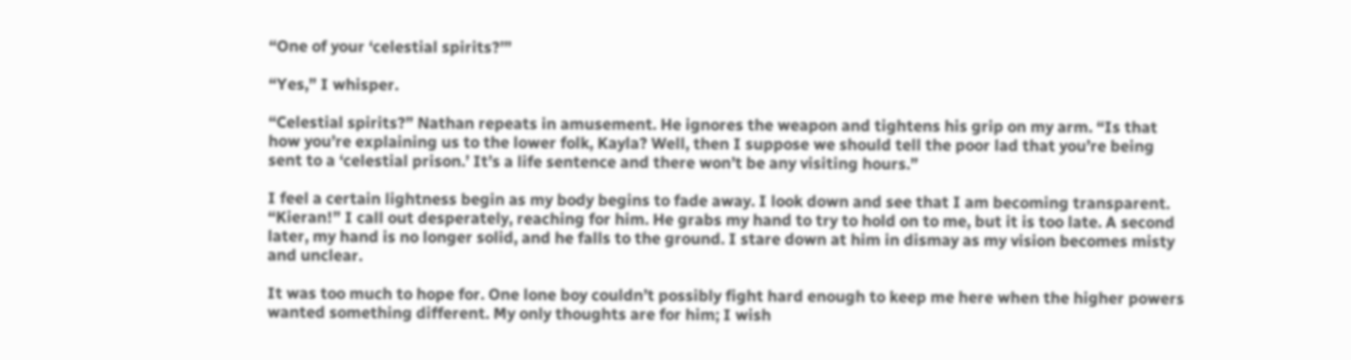“One of your ‘celestial spirits?’”

“Yes,” I whisper.

“Celestial spirits?” Nathan repeats in amusement. He ignores the weapon and tightens his grip on my arm. “Is that how you’re explaining us to the lower folk, Kayla? Well, then I suppose we should tell the poor lad that you’re being sent to a ‘celestial prison.’ It’s a life sentence and there won’t be any visiting hours.”

I feel a certain lightness begin as my body begins to fade away. I look down and see that I am becoming transparent. “Kieran!” I call out desperately, reaching for him. He grabs my hand to try to hold on to me, but it is too late. A second later, my hand is no longer solid, and he falls to the ground. I stare down at him in dismay as my vision becomes misty and unclear.

It was too much to hope for. One lone boy couldn’t possibly fight hard enough to keep me here when the higher powers wanted something different. My only thoughts are for him; I wish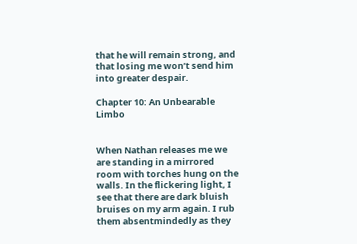that he will remain strong, and that losing me won’t send him into greater despair.

Chapter 10: An Unbearable Limbo


When Nathan releases me we are standing in a mirrored room with torches hung on the walls. In the flickering light, I see that there are dark bluish bruises on my arm again. I rub them absentmindedly as they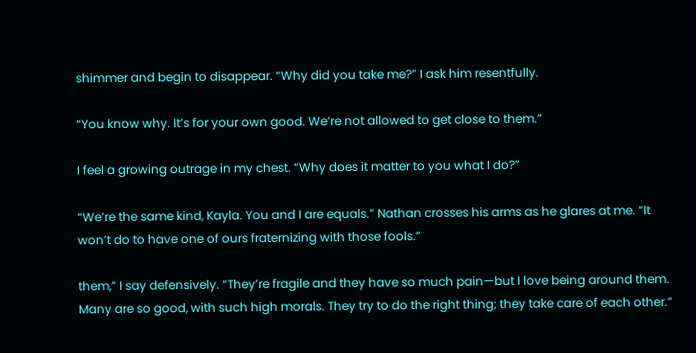shimmer and begin to disappear. “Why did you take me?” I ask him resentfully.

“You know why. It’s for your own good. We’re not allowed to get close to them.”

I feel a growing outrage in my chest. “Why does it matter to you what I do?”

“We’re the same kind, Kayla. You and I are equals.” Nathan crosses his arms as he glares at me. “It won’t do to have one of ours fraternizing with those fools.”

them,” I say defensively. “They’re fragile and they have so much pain—but I love being around them. Many are so good, with such high morals. They try to do the right thing; they take care of each other.”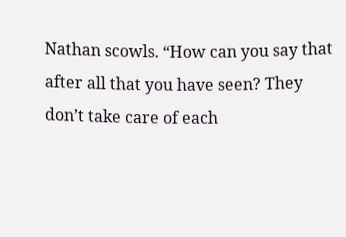Nathan scowls. “How can you say that after all that you have seen? They don’t take care of each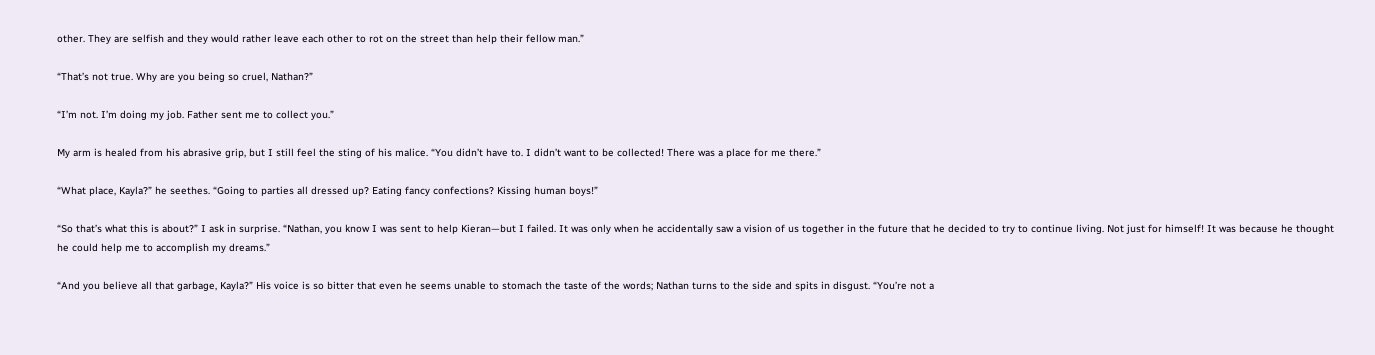other. They are selfish and they would rather leave each other to rot on the street than help their fellow man.”

“That’s not true. Why are you being so cruel, Nathan?”

“I’m not. I’m doing my job. Father sent me to collect you.”

My arm is healed from his abrasive grip, but I still feel the sting of his malice. “You didn’t have to. I didn’t want to be collected! There was a place for me there.”

“What place, Kayla?” he seethes. “Going to parties all dressed up? Eating fancy confections? Kissing human boys!”

“So that’s what this is about?” I ask in surprise. “Nathan, you know I was sent to help Kieran—but I failed. It was only when he accidentally saw a vision of us together in the future that he decided to try to continue living. Not just for himself! It was because he thought he could help me to accomplish my dreams.”

“And you believe all that garbage, Kayla?” His voice is so bitter that even he seems unable to stomach the taste of the words; Nathan turns to the side and spits in disgust. “You’re not a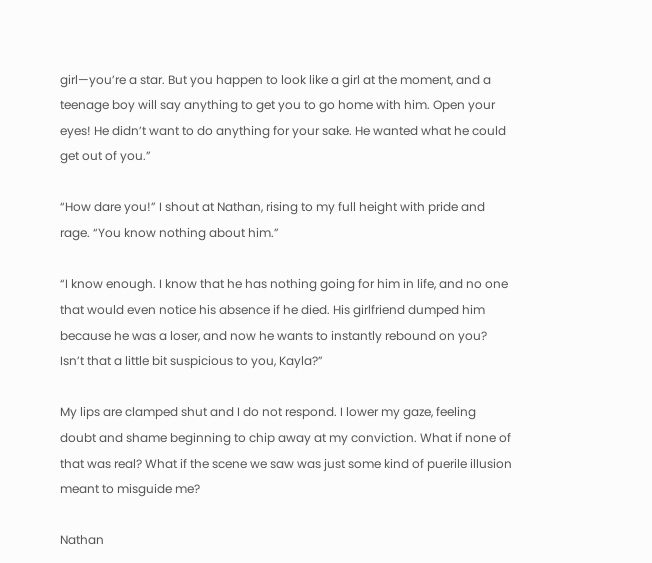girl—you’re a star. But you happen to look like a girl at the moment, and a teenage boy will say anything to get you to go home with him. Open your eyes! He didn’t want to do anything for your sake. He wanted what he could get out of you.”

“How dare you!” I shout at Nathan, rising to my full height with pride and rage. “You know nothing about him.”

“I know enough. I know that he has nothing going for him in life, and no one that would even notice his absence if he died. His girlfriend dumped him because he was a loser, and now he wants to instantly rebound on you? Isn’t that a little bit suspicious to you, Kayla?”

My lips are clamped shut and I do not respond. I lower my gaze, feeling doubt and shame beginning to chip away at my conviction. What if none of that was real? What if the scene we saw was just some kind of puerile illusion meant to misguide me?

Nathan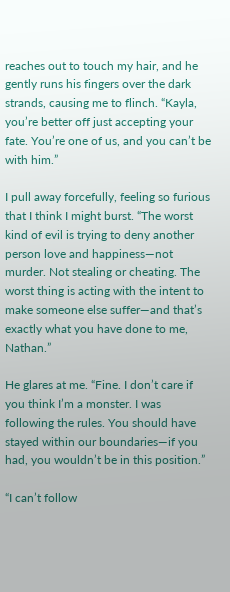reaches out to touch my hair, and he gently runs his fingers over the dark strands, causing me to flinch. “Kayla, you’re better off just accepting your fate. You’re one of us, and you can’t be with him.”

I pull away forcefully, feeling so furious that I think I might burst. “The worst kind of evil is trying to deny another person love and happiness—not murder. Not stealing or cheating. The worst thing is acting with the intent to make someone else suffer—and that’s exactly what you have done to me, Nathan.”

He glares at me. “Fine. I don’t care if you think I’m a monster. I was following the rules. You should have stayed within our boundaries—if you had, you wouldn’t be in this position.”

“I can’t follow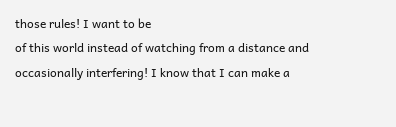those rules! I want to be
of this world instead of watching from a distance and occasionally interfering! I know that I can make a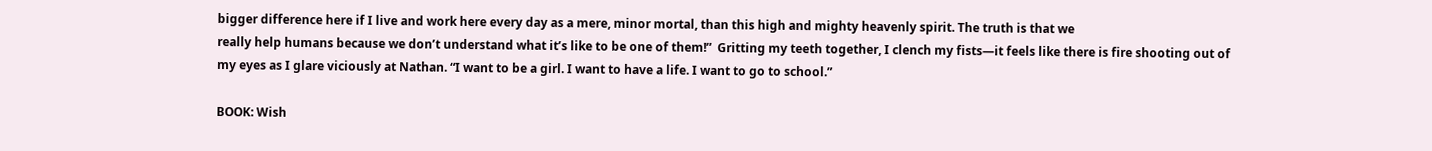bigger difference here if I live and work here every day as a mere, minor mortal, than this high and mighty heavenly spirit. The truth is that we
really help humans because we don’t understand what it’s like to be one of them!”  Gritting my teeth together, I clench my fists—it feels like there is fire shooting out of my eyes as I glare viciously at Nathan. “I want to be a girl. I want to have a life. I want to go to school.”

BOOK: Wish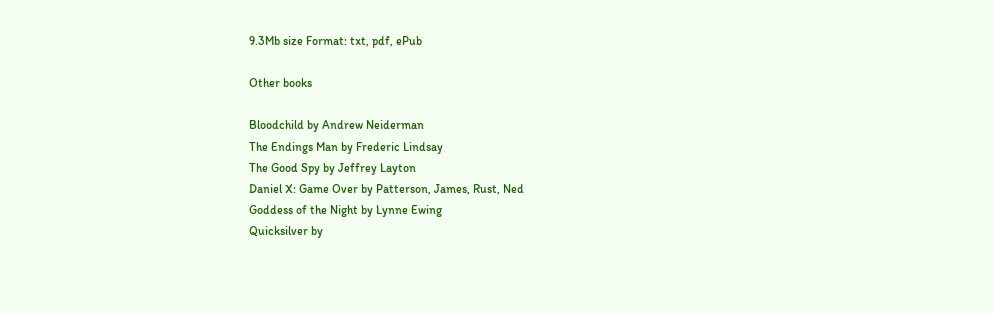9.3Mb size Format: txt, pdf, ePub

Other books

Bloodchild by Andrew Neiderman
The Endings Man by Frederic Lindsay
The Good Spy by Jeffrey Layton
Daniel X: Game Over by Patterson, James, Rust, Ned
Goddess of the Night by Lynne Ewing
Quicksilver by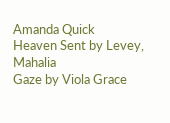Amanda Quick
Heaven Sent by Levey, Mahalia
Gaze by Viola Grace